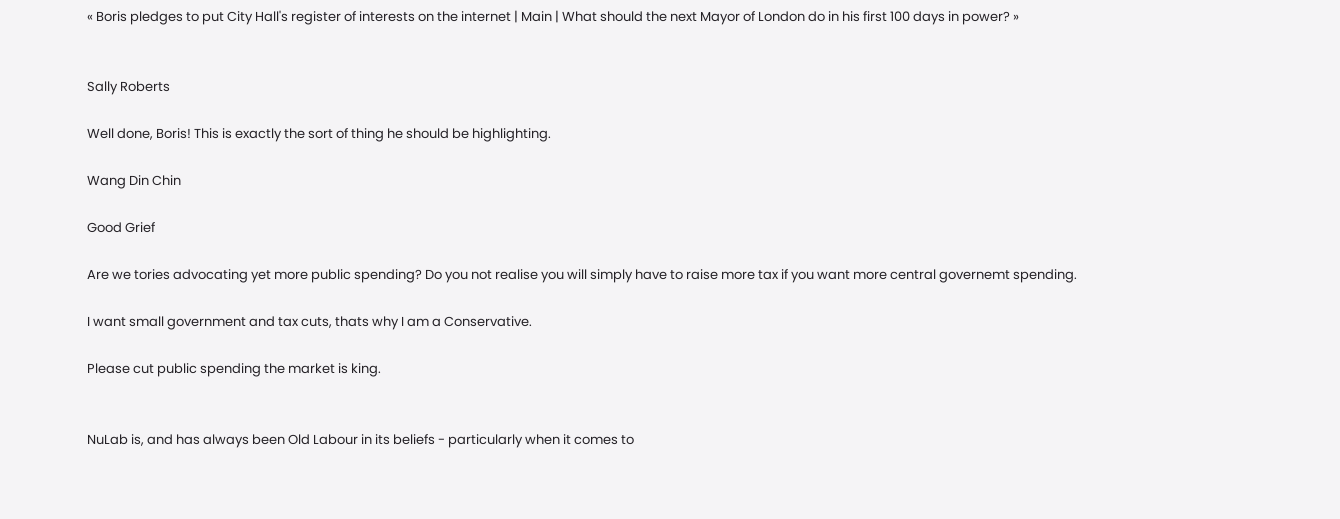« Boris pledges to put City Hall's register of interests on the internet | Main | What should the next Mayor of London do in his first 100 days in power? »


Sally Roberts

Well done, Boris! This is exactly the sort of thing he should be highlighting.

Wang Din Chin

Good Grief

Are we tories advocating yet more public spending? Do you not realise you will simply have to raise more tax if you want more central governemt spending.

I want small government and tax cuts, thats why I am a Conservative.

Please cut public spending the market is king.


NuLab is, and has always been Old Labour in its beliefs - particularly when it comes to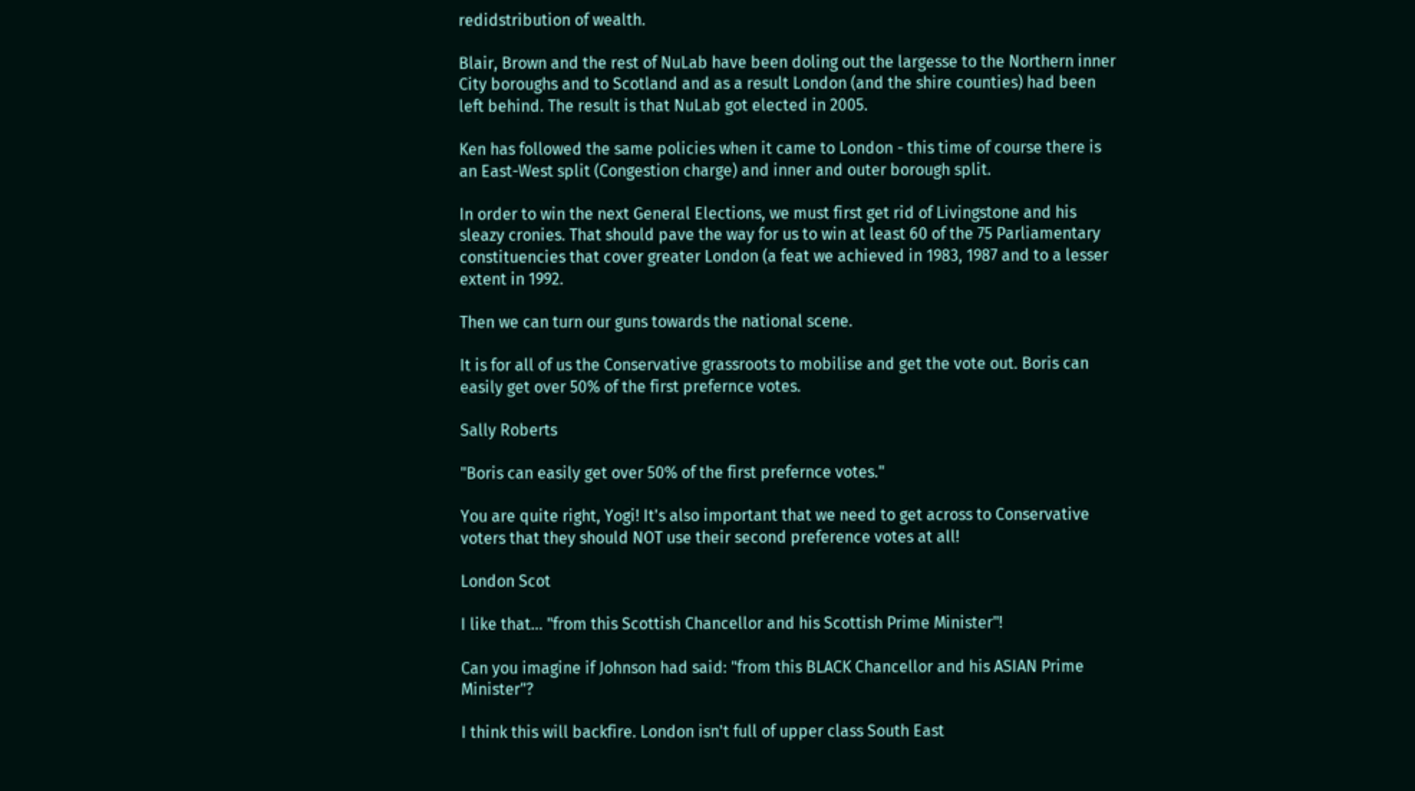redidstribution of wealth.

Blair, Brown and the rest of NuLab have been doling out the largesse to the Northern inner City boroughs and to Scotland and as a result London (and the shire counties) had been left behind. The result is that NuLab got elected in 2005.

Ken has followed the same policies when it came to London - this time of course there is an East-West split (Congestion charge) and inner and outer borough split.

In order to win the next General Elections, we must first get rid of Livingstone and his sleazy cronies. That should pave the way for us to win at least 60 of the 75 Parliamentary constituencies that cover greater London (a feat we achieved in 1983, 1987 and to a lesser extent in 1992.

Then we can turn our guns towards the national scene.

It is for all of us the Conservative grassroots to mobilise and get the vote out. Boris can easily get over 50% of the first prefernce votes.

Sally Roberts

"Boris can easily get over 50% of the first prefernce votes."

You are quite right, Yogi! It's also important that we need to get across to Conservative voters that they should NOT use their second preference votes at all!

London Scot

I like that... "from this Scottish Chancellor and his Scottish Prime Minister"!

Can you imagine if Johnson had said: "from this BLACK Chancellor and his ASIAN Prime Minister"?

I think this will backfire. London isn't full of upper class South East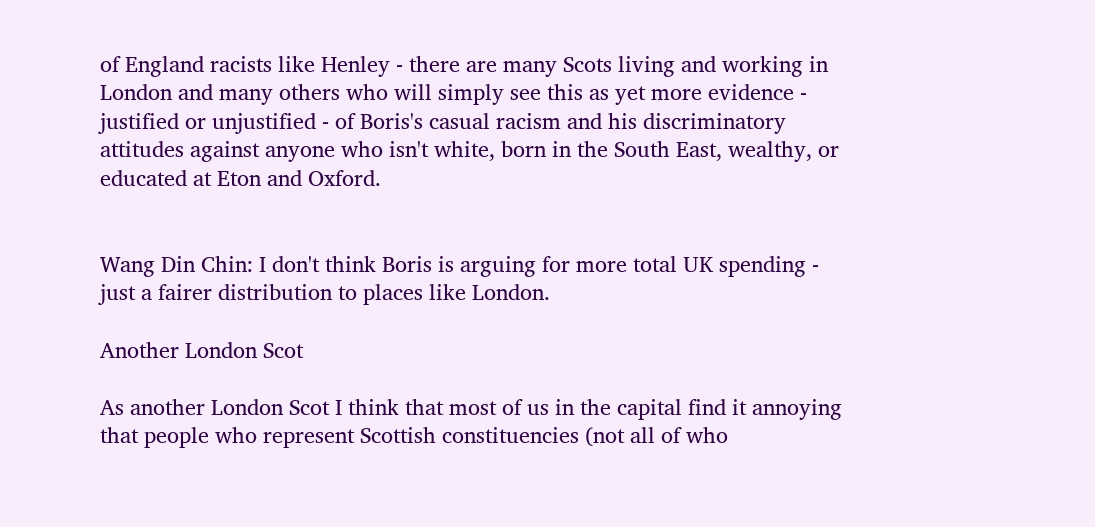of England racists like Henley - there are many Scots living and working in London and many others who will simply see this as yet more evidence - justified or unjustified - of Boris's casual racism and his discriminatory attitudes against anyone who isn't white, born in the South East, wealthy, or educated at Eton and Oxford.


Wang Din Chin: I don't think Boris is arguing for more total UK spending - just a fairer distribution to places like London.

Another London Scot

As another London Scot I think that most of us in the capital find it annoying that people who represent Scottish constituencies (not all of who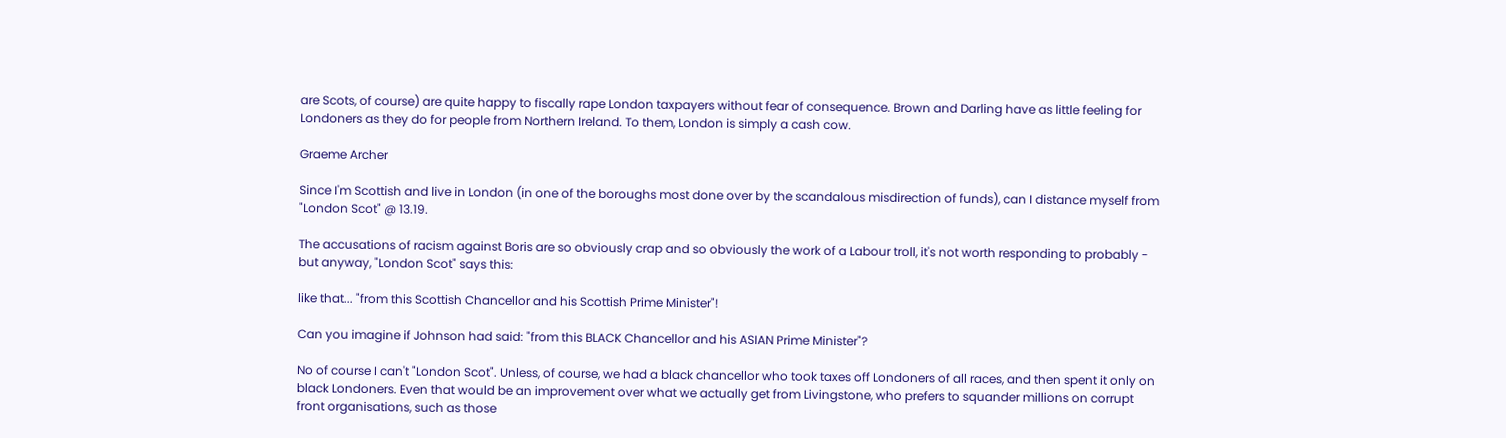are Scots, of course) are quite happy to fiscally rape London taxpayers without fear of consequence. Brown and Darling have as little feeling for Londoners as they do for people from Northern Ireland. To them, London is simply a cash cow.

Graeme Archer

Since I'm Scottish and live in London (in one of the boroughs most done over by the scandalous misdirection of funds), can I distance myself from "London Scot" @ 13.19.

The accusations of racism against Boris are so obviously crap and so obviously the work of a Labour troll, it's not worth responding to probably - but anyway, "London Scot" says this:

like that... "from this Scottish Chancellor and his Scottish Prime Minister"!

Can you imagine if Johnson had said: "from this BLACK Chancellor and his ASIAN Prime Minister"?

No of course I can't "London Scot". Unless, of course, we had a black chancellor who took taxes off Londoners of all races, and then spent it only on black Londoners. Even that would be an improvement over what we actually get from Livingstone, who prefers to squander millions on corrupt front organisations, such as those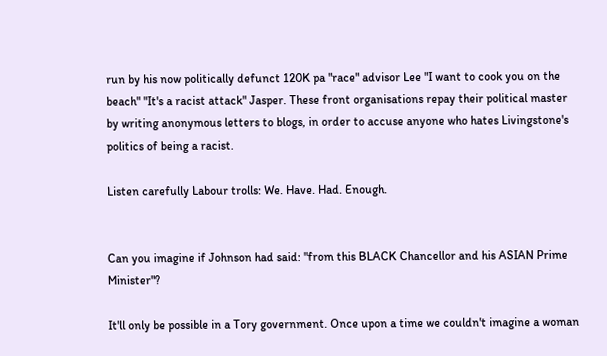run by his now politically defunct 120K pa "race" advisor Lee "I want to cook you on the beach" "It's a racist attack" Jasper. These front organisations repay their political master by writing anonymous letters to blogs, in order to accuse anyone who hates Livingstone's politics of being a racist.

Listen carefully Labour trolls: We. Have. Had. Enough.


Can you imagine if Johnson had said: "from this BLACK Chancellor and his ASIAN Prime Minister"?

It'll only be possible in a Tory government. Once upon a time we couldn't imagine a woman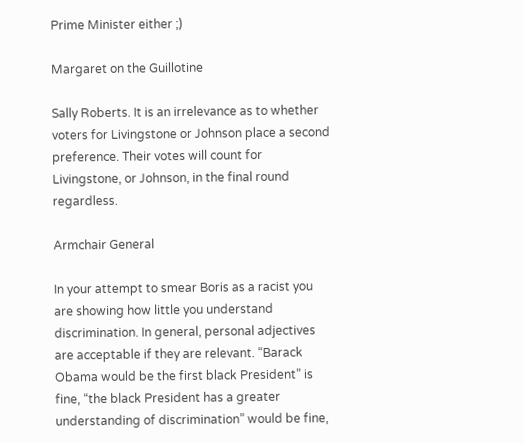Prime Minister either ;)

Margaret on the Guillotine

Sally Roberts. It is an irrelevance as to whether voters for Livingstone or Johnson place a second preference. Their votes will count for Livingstone, or Johnson, in the final round regardless.

Armchair General

In your attempt to smear Boris as a racist you are showing how little you understand discrimination. In general, personal adjectives are acceptable if they are relevant. “Barack Obama would be the first black President” is fine, “the black President has a greater understanding of discrimination” would be fine,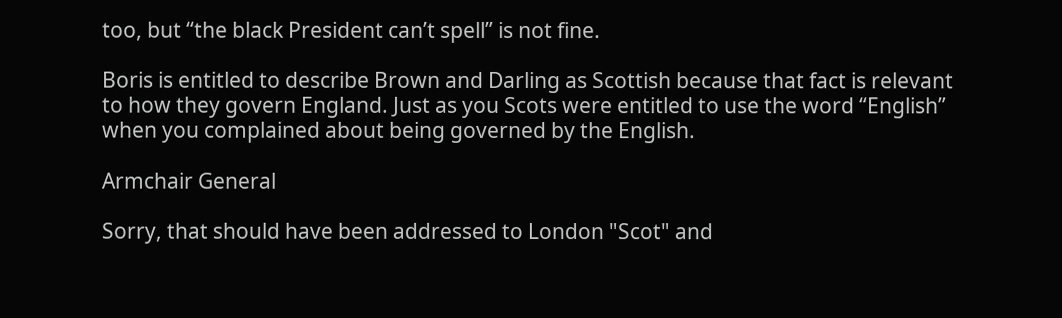too, but “the black President can’t spell” is not fine.

Boris is entitled to describe Brown and Darling as Scottish because that fact is relevant to how they govern England. Just as you Scots were entitled to use the word “English” when you complained about being governed by the English.

Armchair General

Sorry, that should have been addressed to London "Scot" and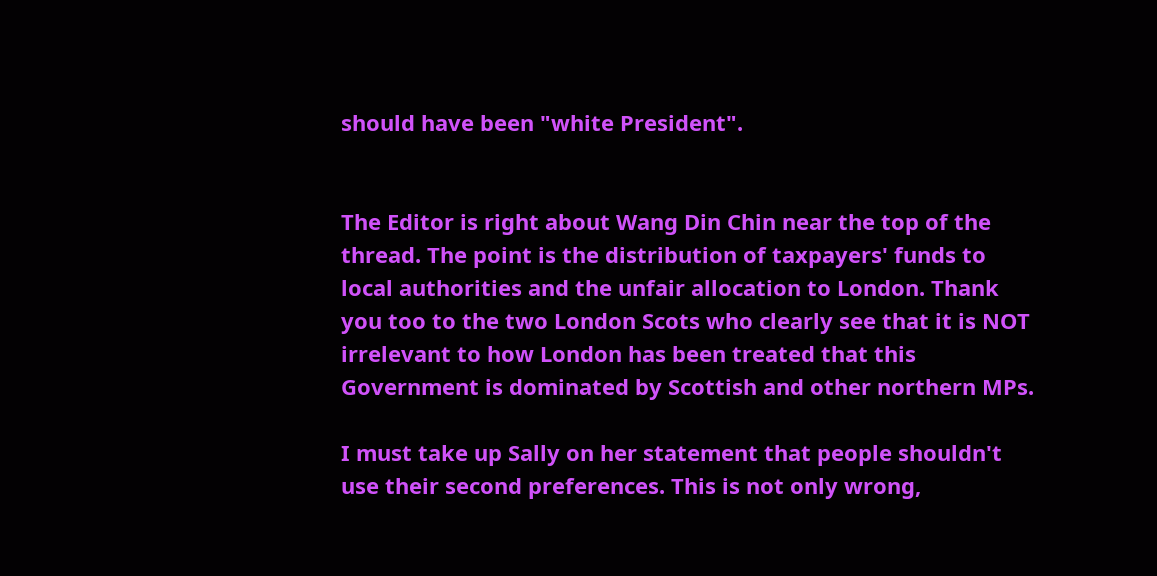should have been "white President".


The Editor is right about Wang Din Chin near the top of the thread. The point is the distribution of taxpayers' funds to local authorities and the unfair allocation to London. Thank you too to the two London Scots who clearly see that it is NOT irrelevant to how London has been treated that this Government is dominated by Scottish and other northern MPs.

I must take up Sally on her statement that people shouldn't use their second preferences. This is not only wrong,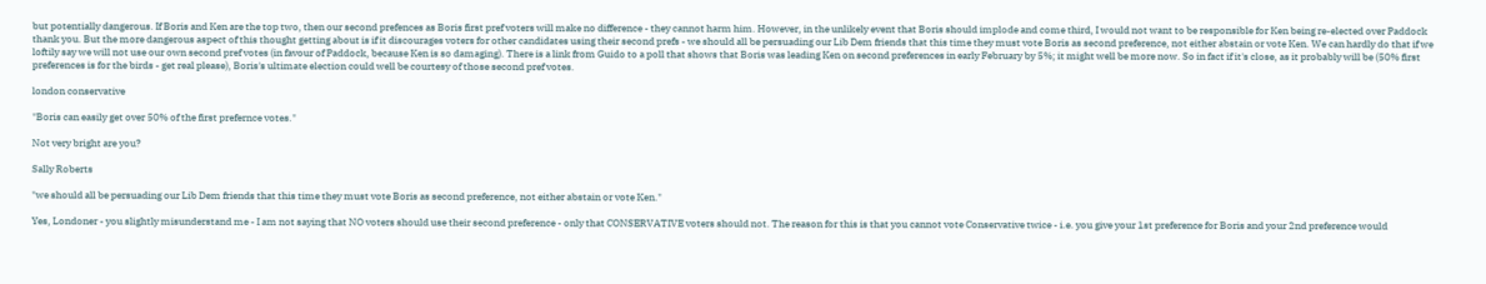but potentially dangerous. If Boris and Ken are the top two, then our second prefences as Boris first pref voters will make no difference - they cannot harm him. However, in the unlikely event that Boris should implode and come third, I would not want to be responsible for Ken being re-elected over Paddock thank you. But the more dangerous aspect of this thought getting about is if it discourages voters for other candidates using their second prefs - we should all be persuading our Lib Dem friends that this time they must vote Boris as second preference, not either abstain or vote Ken. We can hardly do that if we loftily say we will not use our own second pref votes (in favour of Paddock, because Ken is so damaging). There is a link from Guido to a poll that shows that Boris was leading Ken on second preferences in early February by 5%; it might well be more now. So in fact if it's close, as it probably will be (50% first preferences is for the birds - get real please), Boris's ultimate election could well be courtesy of those second pref votes.

london conservative

"Boris can easily get over 50% of the first prefernce votes."

Not very bright are you?

Sally Roberts

"we should all be persuading our Lib Dem friends that this time they must vote Boris as second preference, not either abstain or vote Ken."

Yes, Londoner - you slightly misunderstand me - I am not saying that NO voters should use their second preference - only that CONSERVATIVE voters should not. The reason for this is that you cannot vote Conservative twice - i.e. you give your 1st preference for Boris and your 2nd preference would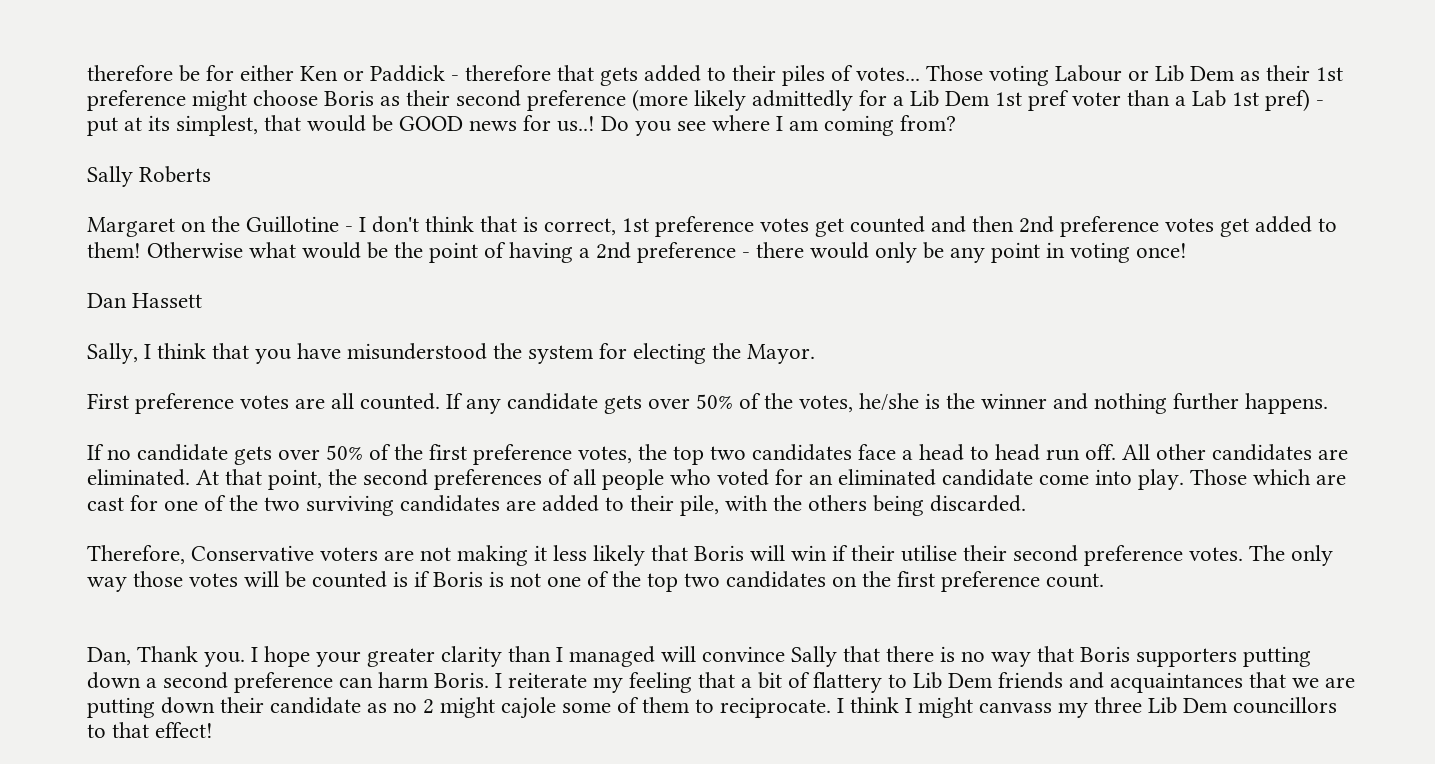therefore be for either Ken or Paddick - therefore that gets added to their piles of votes... Those voting Labour or Lib Dem as their 1st preference might choose Boris as their second preference (more likely admittedly for a Lib Dem 1st pref voter than a Lab 1st pref) - put at its simplest, that would be GOOD news for us..! Do you see where I am coming from?

Sally Roberts

Margaret on the Guillotine - I don't think that is correct, 1st preference votes get counted and then 2nd preference votes get added to them! Otherwise what would be the point of having a 2nd preference - there would only be any point in voting once!

Dan Hassett

Sally, I think that you have misunderstood the system for electing the Mayor.

First preference votes are all counted. If any candidate gets over 50% of the votes, he/she is the winner and nothing further happens.

If no candidate gets over 50% of the first preference votes, the top two candidates face a head to head run off. All other candidates are eliminated. At that point, the second preferences of all people who voted for an eliminated candidate come into play. Those which are cast for one of the two surviving candidates are added to their pile, with the others being discarded.

Therefore, Conservative voters are not making it less likely that Boris will win if their utilise their second preference votes. The only way those votes will be counted is if Boris is not one of the top two candidates on the first preference count.


Dan, Thank you. I hope your greater clarity than I managed will convince Sally that there is no way that Boris supporters putting down a second preference can harm Boris. I reiterate my feeling that a bit of flattery to Lib Dem friends and acquaintances that we are putting down their candidate as no 2 might cajole some of them to reciprocate. I think I might canvass my three Lib Dem councillors to that effect!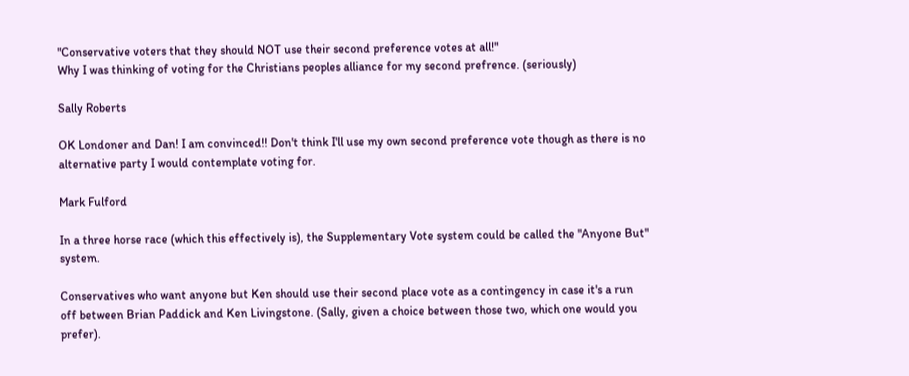"Conservative voters that they should NOT use their second preference votes at all!"
Why I was thinking of voting for the Christians peoples alliance for my second prefrence. (seriously)

Sally Roberts

OK Londoner and Dan! I am convinced!! Don't think I'll use my own second preference vote though as there is no alternative party I would contemplate voting for.

Mark Fulford

In a three horse race (which this effectively is), the Supplementary Vote system could be called the "Anyone But" system.

Conservatives who want anyone but Ken should use their second place vote as a contingency in case it's a run off between Brian Paddick and Ken Livingstone. (Sally, given a choice between those two, which one would you prefer).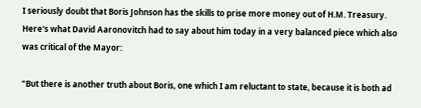I seriously doubt that Boris Johnson has the skills to prise more money out of H.M. Treasury. Here's what David Aaronovitch had to say about him today in a very balanced piece which also was critical of the Mayor:

"But there is another truth about Boris, one which I am reluctant to state, because it is both ad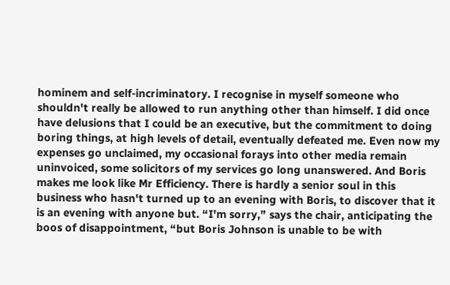hominem and self-incriminatory. I recognise in myself someone who shouldn't really be allowed to run anything other than himself. I did once have delusions that I could be an executive, but the commitment to doing boring things, at high levels of detail, eventually defeated me. Even now my expenses go unclaimed, my occasional forays into other media remain uninvoiced, some solicitors of my services go long unanswered. And Boris makes me look like Mr Efficiency. There is hardly a senior soul in this business who hasn't turned up to an evening with Boris, to discover that it is an evening with anyone but. “I'm sorry,” says the chair, anticipating the boos of disappointment, “but Boris Johnson is unable to be with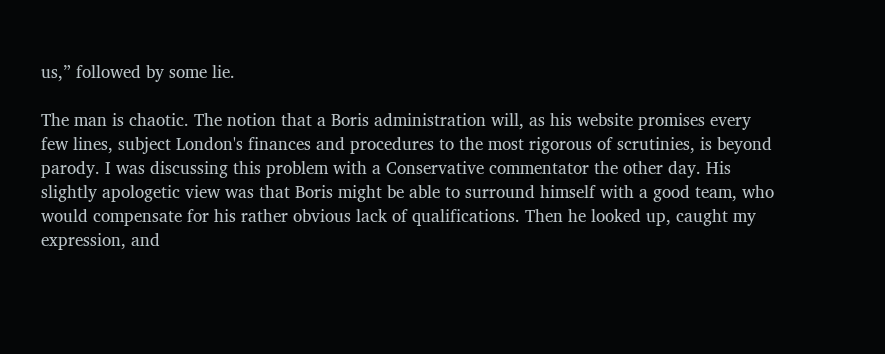us,” followed by some lie.

The man is chaotic. The notion that a Boris administration will, as his website promises every few lines, subject London's finances and procedures to the most rigorous of scrutinies, is beyond parody. I was discussing this problem with a Conservative commentator the other day. His slightly apologetic view was that Boris might be able to surround himself with a good team, who would compensate for his rather obvious lack of qualifications. Then he looked up, caught my expression, and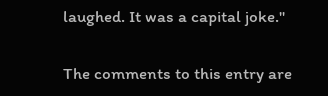laughed. It was a capital joke."

The comments to this entry are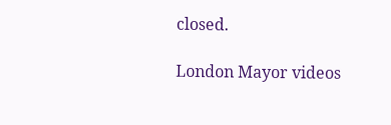closed.

London Mayor videos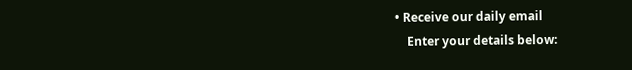• Receive our daily email
    Enter your details below: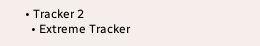• Tracker 2
  • Extreme Tracker